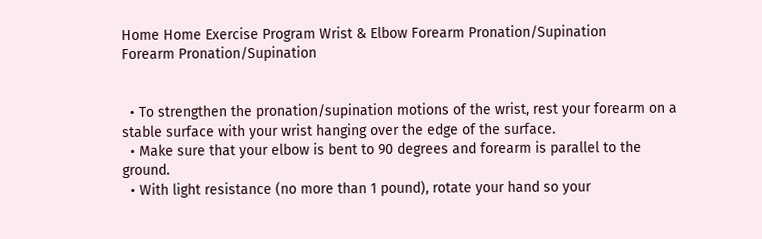Home Home Exercise Program Wrist & Elbow Forearm Pronation/Supination
Forearm Pronation/Supination


  • To strengthen the pronation/supination motions of the wrist, rest your forearm on a stable surface with your wrist hanging over the edge of the surface.
  • Make sure that your elbow is bent to 90 degrees and forearm is parallel to the ground.
  • With light resistance (no more than 1 pound), rotate your hand so your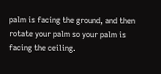palm is facing the ground, and then rotate your palm so your palm is facing the ceiling.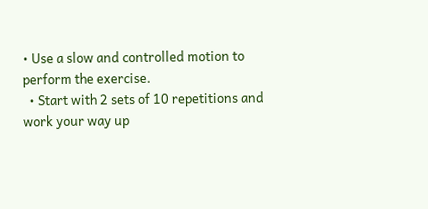• Use a slow and controlled motion to perform the exercise.
  • Start with 2 sets of 10 repetitions and work your way up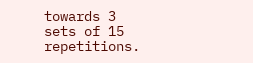towards 3 sets of 15 repetitions.